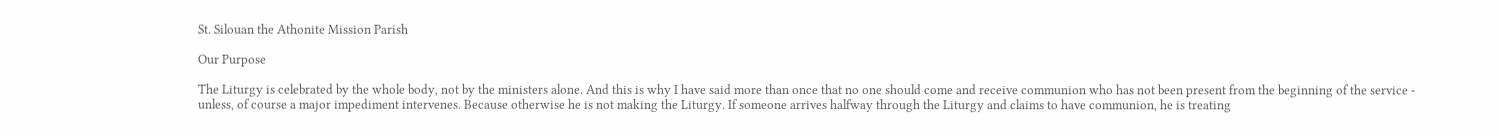St. Silouan the Athonite Mission Parish

Our Purpose

The Liturgy is celebrated by the whole body, not by the ministers alone. And this is why I have said more than once that no one should come and receive communion who has not been present from the beginning of the service - unless, of course a major impediment intervenes. Because otherwise he is not making the Liturgy. If someone arrives halfway through the Liturgy and claims to have communion, he is treating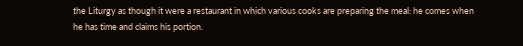the Liturgy as though it were a restaurant in which various cooks are preparing the meal: he comes when he has time and claims his portion.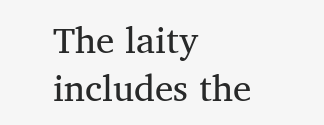The laity includes the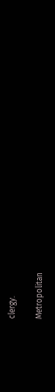clergy.

Metropolitan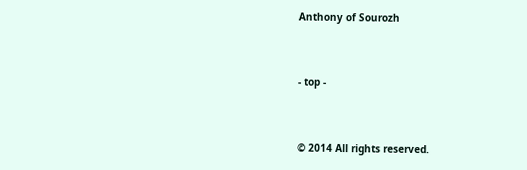Anthony of Sourozh


- top -


© 2014 All rights reserved.